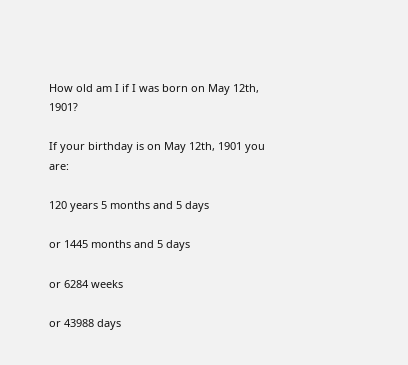How old am I if I was born on May 12th, 1901?

If your birthday is on May 12th, 1901 you are:

120 years 5 months and 5 days

or 1445 months and 5 days

or 6284 weeks

or 43988 days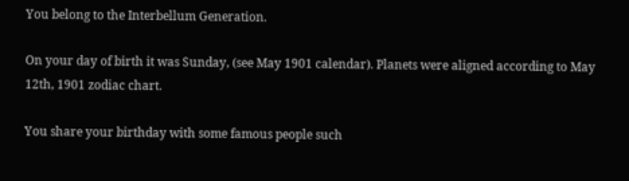You belong to the Interbellum Generation.

On your day of birth it was Sunday, (see May 1901 calendar). Planets were aligned according to May 12th, 1901 zodiac chart.

You share your birthday with some famous people such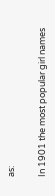as:

In 1901 the most popular girl names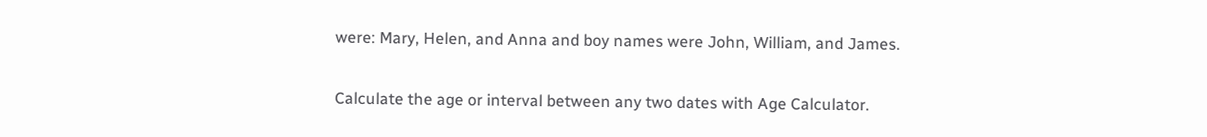were: Mary, Helen, and Anna and boy names were John, William, and James.

Calculate the age or interval between any two dates with Age Calculator.